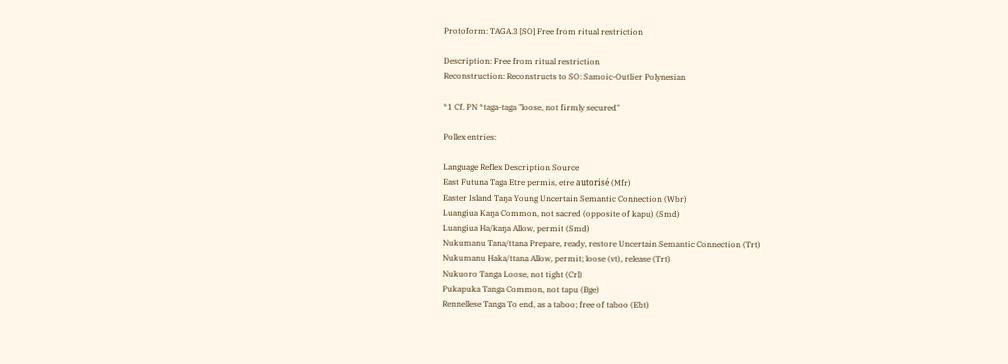Protoform: TAGA.3 [SO] Free from ritual restriction

Description: Free from ritual restriction
Reconstruction: Reconstructs to SO: Samoic-Outlier Polynesian

*1 Cf. PN *taga-taga "loose, not firmly secured"

Pollex entries:

Language Reflex Description Source
East Futuna Taga Etre permis, etre autorisé (Mfr)
Easter Island Taŋa Young Uncertain Semantic Connection (Wbr)
Luangiua Kaŋa Common, not sacred (opposite of kapu) (Smd)
Luangiua Ha/kaŋa Allow, permit (Smd)
Nukumanu Tana/ttana Prepare, ready, restore Uncertain Semantic Connection (Trt)
Nukumanu Haka/ttana Allow, permit; loose (vt), release (Trt)
Nukuoro Tanga Loose, not tight (Crl)
Pukapuka Tanga Common, not tapu (Bge)
Rennellese Tanga To end, as a taboo; free of taboo (Ebt)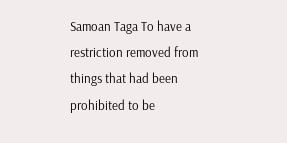Samoan Taga To have a restriction removed from things that had been prohibited to be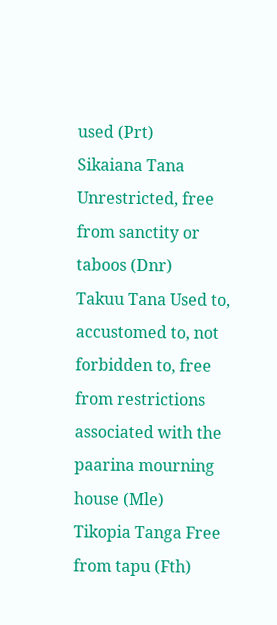used (Prt)
Sikaiana Tana Unrestricted, free from sanctity or taboos (Dnr)
Takuu Tana Used to, accustomed to, not forbidden to, free from restrictions associated with the paarina mourning house (Mle)
Tikopia Tanga Free from tapu (Fth)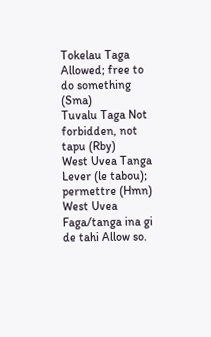Tokelau Taga Allowed; free to do something (Sma)
Tuvalu Taga Not forbidden, not tapu (Rby)
West Uvea Tanga Lever (le tabou); permettre (Hmn)
West Uvea Faga/tanga ina gi de tahi Allow so.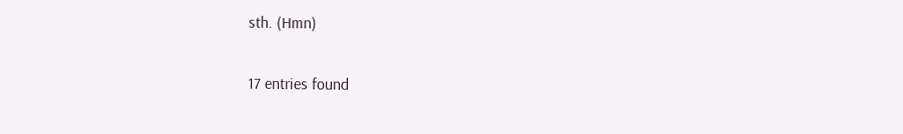sth. (Hmn)

17 entries found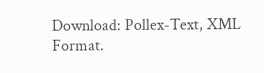Download: Pollex-Text, XML Format.